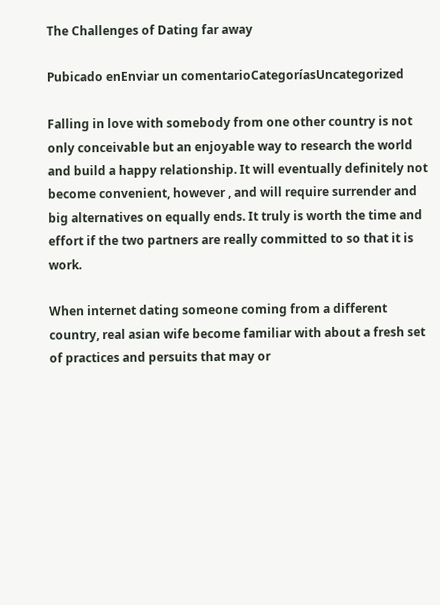The Challenges of Dating far away

Pubicado enEnviar un comentarioCategoríasUncategorized

Falling in love with somebody from one other country is not only conceivable but an enjoyable way to research the world and build a happy relationship. It will eventually definitely not become convenient, however , and will require surrender and big alternatives on equally ends. It truly is worth the time and effort if the two partners are really committed to so that it is work.

When internet dating someone coming from a different country, real asian wife become familiar with about a fresh set of practices and persuits that may or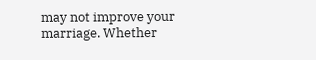may not improve your marriage. Whether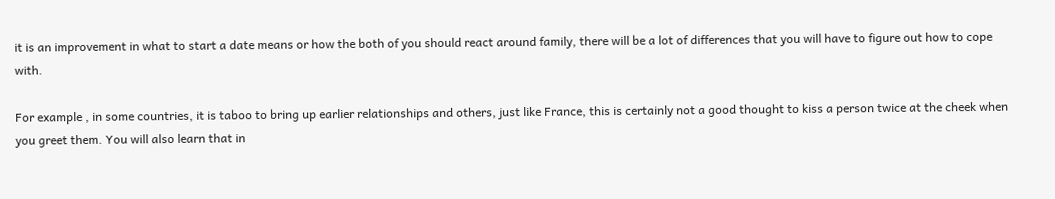it is an improvement in what to start a date means or how the both of you should react around family, there will be a lot of differences that you will have to figure out how to cope with.

For example , in some countries, it is taboo to bring up earlier relationships and others, just like France, this is certainly not a good thought to kiss a person twice at the cheek when you greet them. You will also learn that in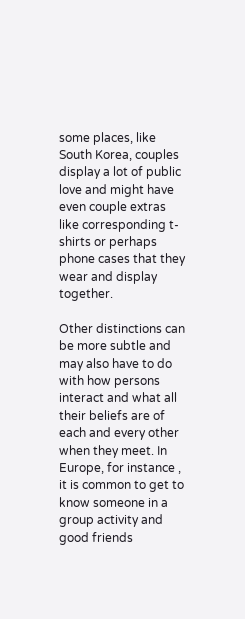some places, like South Korea, couples display a lot of public love and might have even couple extras like corresponding t-shirts or perhaps phone cases that they wear and display together.

Other distinctions can be more subtle and may also have to do with how persons interact and what all their beliefs are of each and every other when they meet. In Europe, for instance , it is common to get to know someone in a group activity and good friends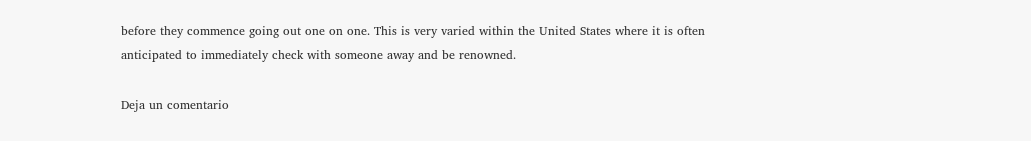before they commence going out one on one. This is very varied within the United States where it is often anticipated to immediately check with someone away and be renowned.

Deja un comentario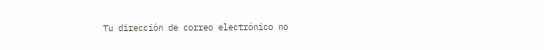Tu dirección de correo electrónico no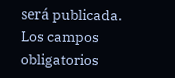será publicada. Los campos obligatorios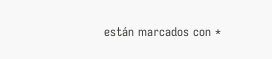están marcados con *